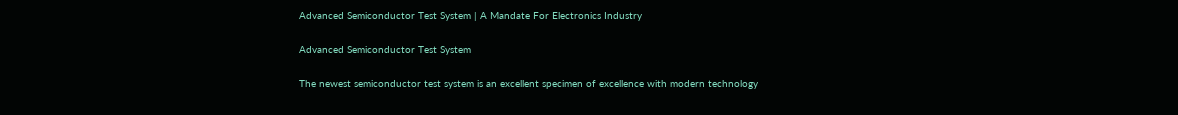Advanced Semiconductor Test System | A Mandate For Electronics Industry

Advanced Semiconductor Test System

The newest semiconductor test system is an excellent specimen of excellence with modern technology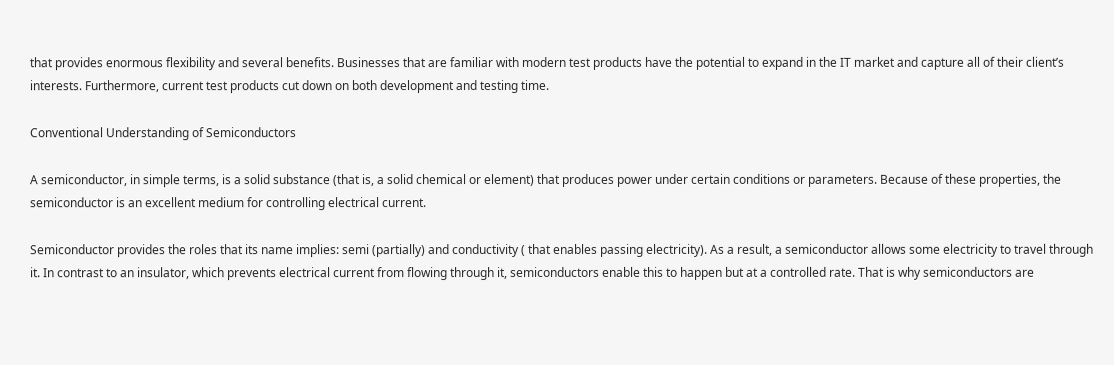that provides enormous flexibility and several benefits. Businesses that are familiar with modern test products have the potential to expand in the IT market and capture all of their client’s interests. Furthermore, current test products cut down on both development and testing time.

Conventional Understanding of Semiconductors

A semiconductor, in simple terms, is a solid substance (that is, a solid chemical or element) that produces power under certain conditions or parameters. Because of these properties, the semiconductor is an excellent medium for controlling electrical current.

Semiconductor provides the roles that its name implies: semi (partially) and conductivity ( that enables passing electricity). As a result, a semiconductor allows some electricity to travel through it. In contrast to an insulator, which prevents electrical current from flowing through it, semiconductors enable this to happen but at a controlled rate. That is why semiconductors are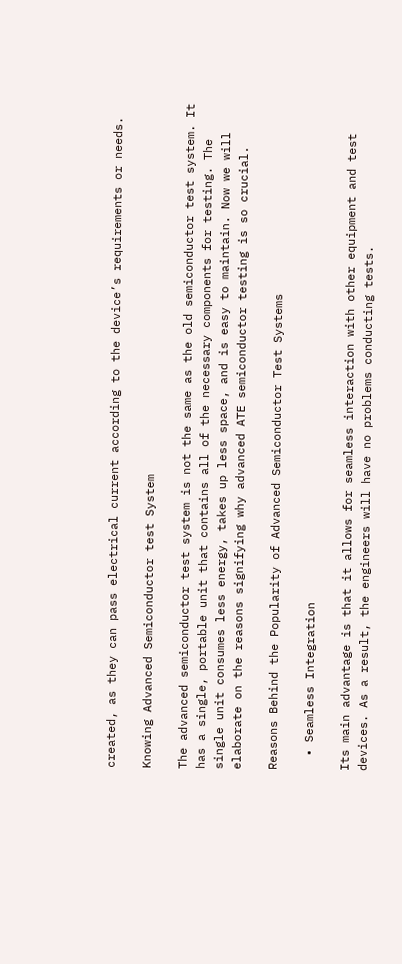created, as they can pass electrical current according to the device’s requirements or needs.

Knowing Advanced Semiconductor test System

The advanced semiconductor test system is not the same as the old semiconductor test system. It has a single, portable unit that contains all of the necessary components for testing. The single unit consumes less energy, takes up less space, and is easy to maintain. Now we will elaborate on the reasons signifying why advanced ATE semiconductor testing is so crucial.

Reasons Behind the Popularity of Advanced Semiconductor Test Systems

  • Seamless Integration

Its main advantage is that it allows for seamless interaction with other equipment and test devices. As a result, the engineers will have no problems conducting tests.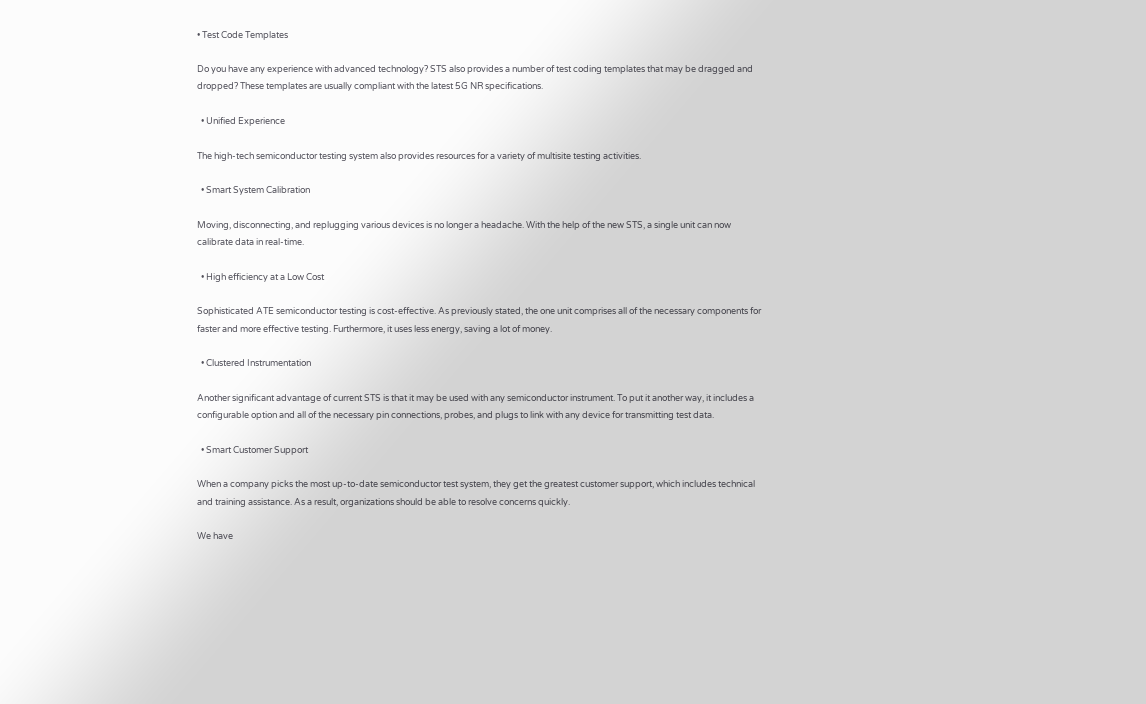• Test Code Templates

Do you have any experience with advanced technology? STS also provides a number of test coding templates that may be dragged and dropped? These templates are usually compliant with the latest 5G NR specifications.

  • Unified Experience

The high-tech semiconductor testing system also provides resources for a variety of multisite testing activities.

  • Smart System Calibration

Moving, disconnecting, and replugging various devices is no longer a headache. With the help of the new STS, a single unit can now calibrate data in real-time.

  • High efficiency at a Low Cost

Sophisticated ATE semiconductor testing is cost-effective. As previously stated, the one unit comprises all of the necessary components for faster and more effective testing. Furthermore, it uses less energy, saving a lot of money.

  • Clustered Instrumentation

Another significant advantage of current STS is that it may be used with any semiconductor instrument. To put it another way, it includes a configurable option and all of the necessary pin connections, probes, and plugs to link with any device for transmitting test data.

  • Smart Customer Support

When a company picks the most up-to-date semiconductor test system, they get the greatest customer support, which includes technical and training assistance. As a result, organizations should be able to resolve concerns quickly.

We have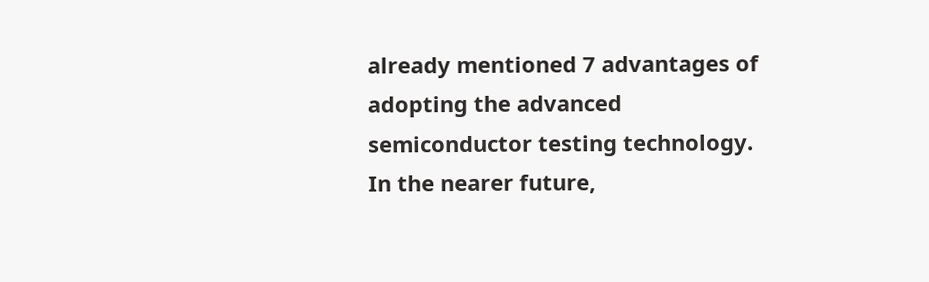already mentioned 7 advantages of adopting the advanced semiconductor testing technology. In the nearer future,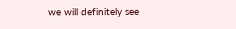we will definitely see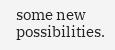some new possibilities.